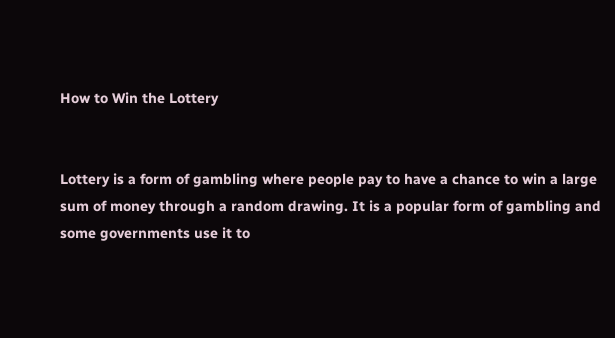How to Win the Lottery


Lottery is a form of gambling where people pay to have a chance to win a large sum of money through a random drawing. It is a popular form of gambling and some governments use it to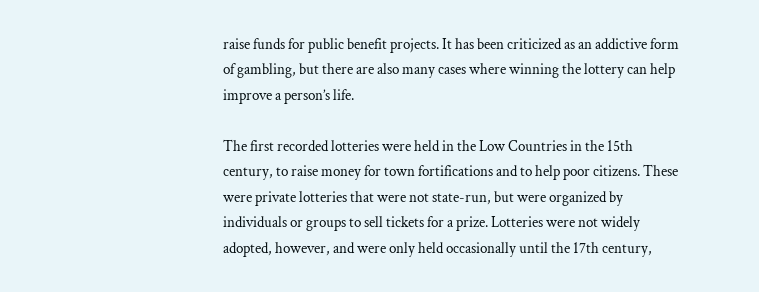raise funds for public benefit projects. It has been criticized as an addictive form of gambling, but there are also many cases where winning the lottery can help improve a person’s life.

The first recorded lotteries were held in the Low Countries in the 15th century, to raise money for town fortifications and to help poor citizens. These were private lotteries that were not state-run, but were organized by individuals or groups to sell tickets for a prize. Lotteries were not widely adopted, however, and were only held occasionally until the 17th century,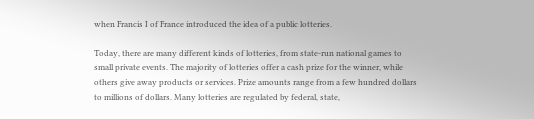when Francis I of France introduced the idea of a public lotteries.

Today, there are many different kinds of lotteries, from state-run national games to small private events. The majority of lotteries offer a cash prize for the winner, while others give away products or services. Prize amounts range from a few hundred dollars to millions of dollars. Many lotteries are regulated by federal, state,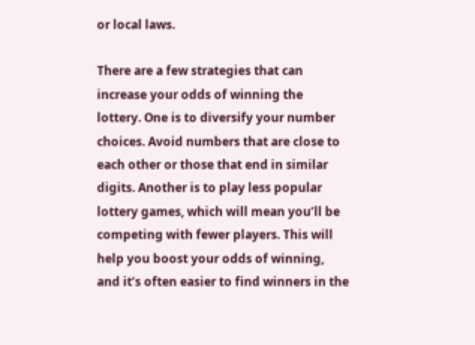or local laws.

There are a few strategies that can increase your odds of winning the lottery. One is to diversify your number choices. Avoid numbers that are close to each other or those that end in similar digits. Another is to play less popular lottery games, which will mean you’ll be competing with fewer players. This will help you boost your odds of winning, and it’s often easier to find winners in the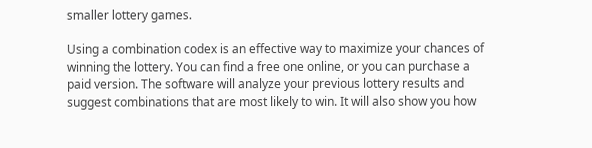smaller lottery games.

Using a combination codex is an effective way to maximize your chances of winning the lottery. You can find a free one online, or you can purchase a paid version. The software will analyze your previous lottery results and suggest combinations that are most likely to win. It will also show you how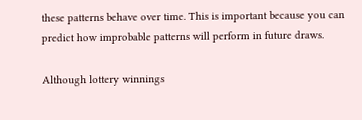these patterns behave over time. This is important because you can predict how improbable patterns will perform in future draws.

Although lottery winnings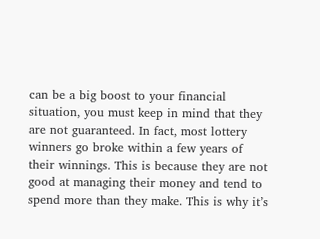can be a big boost to your financial situation, you must keep in mind that they are not guaranteed. In fact, most lottery winners go broke within a few years of their winnings. This is because they are not good at managing their money and tend to spend more than they make. This is why it’s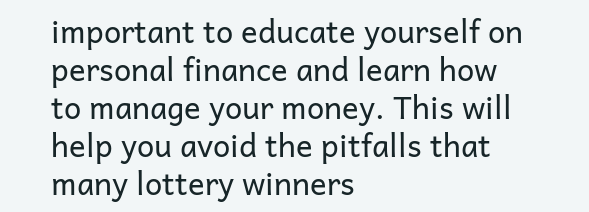important to educate yourself on personal finance and learn how to manage your money. This will help you avoid the pitfalls that many lottery winners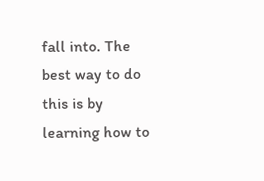fall into. The best way to do this is by learning how to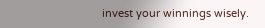invest your winnings wisely.